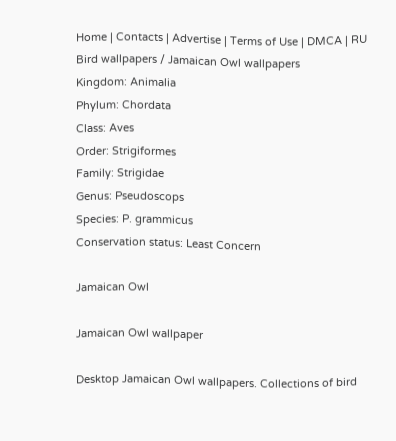Home | Contacts | Advertise | Terms of Use | DMCA | RU
Bird wallpapers / Jamaican Owl wallpapers
Kingdom: Animalia
Phylum: Chordata
Class: Aves
Order: Strigiformes
Family: Strigidae
Genus: Pseudoscops
Species: P. grammicus
Conservation status: Least Concern

Jamaican Owl

Jamaican Owl wallpaper

Desktop Jamaican Owl wallpapers. Collections of bird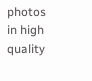photos in high quality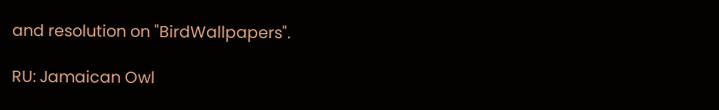and resolution on "BirdWallpapers".

RU: Jamaican Owl